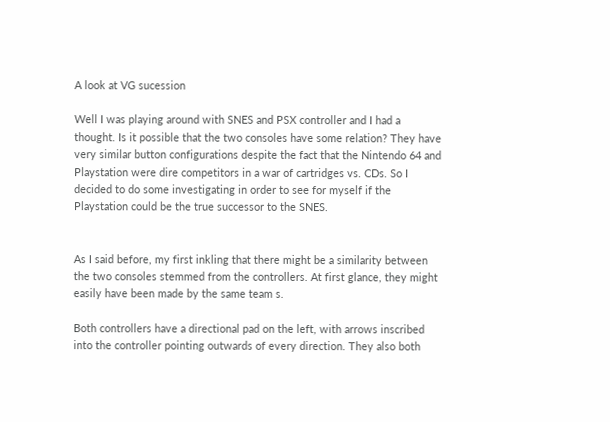A look at VG sucession

Well I was playing around with SNES and PSX controller and I had a thought. Is it possible that the two consoles have some relation? They have very similar button configurations despite the fact that the Nintendo 64 and Playstation were dire competitors in a war of cartridges vs. CDs. So I decided to do some investigating in order to see for myself if the Playstation could be the true successor to the SNES.


As I said before, my first inkling that there might be a similarity between the two consoles stemmed from the controllers. At first glance, they might easily have been made by the same team s.

Both controllers have a directional pad on the left, with arrows inscribed into the controller pointing outwards of every direction. They also both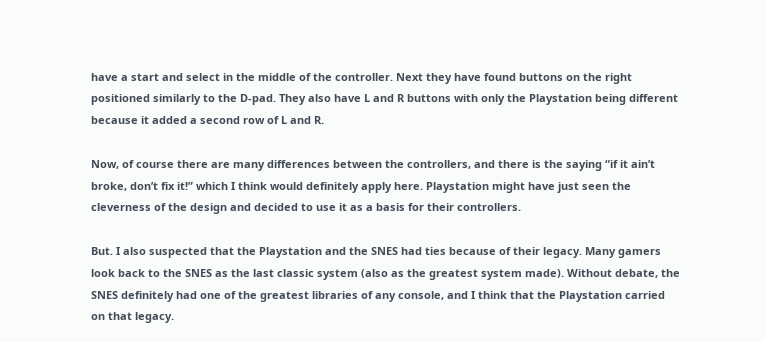have a start and select in the middle of the controller. Next they have found buttons on the right positioned similarly to the D-pad. They also have L and R buttons with only the Playstation being different because it added a second row of L and R.

Now, of course there are many differences between the controllers, and there is the saying “if it ain’t broke, don’t fix it!” which I think would definitely apply here. Playstation might have just seen the cleverness of the design and decided to use it as a basis for their controllers.

But. I also suspected that the Playstation and the SNES had ties because of their legacy. Many gamers look back to the SNES as the last classic system (also as the greatest system made). Without debate, the SNES definitely had one of the greatest libraries of any console, and I think that the Playstation carried on that legacy.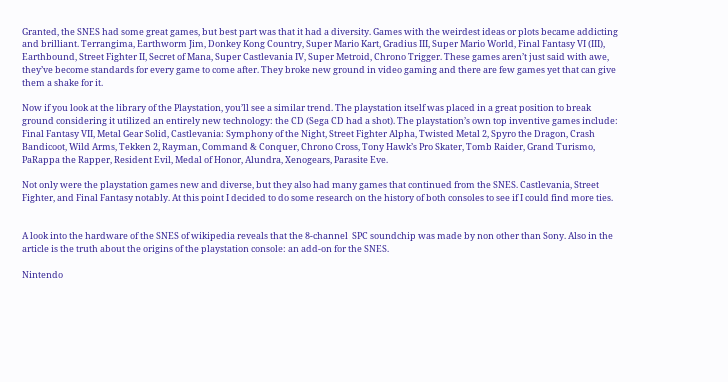Granted, the SNES had some great games, but best part was that it had a diversity. Games with the weirdest ideas or plots became addicting and brilliant. Terrangima, Earthworm Jim, Donkey Kong Country, Super Mario Kart, Gradius III, Super Mario World, Final Fantasy VI (III), Earthbound, Street Fighter II, Secret of Mana, Super Castlevania IV, Super Metroid, Chrono Trigger. These games aren’t just said with awe, they’ve become standards for every game to come after. They broke new ground in video gaming and there are few games yet that can give them a shake for it.

Now if you look at the library of the Playstation, you’ll see a similar trend. The playstation itself was placed in a great position to break ground considering it utilized an entirely new technology: the CD (Sega CD had a shot). The playstation’s own top inventive games include: Final Fantasy VII, Metal Gear Solid, Castlevania: Symphony of the Night, Street Fighter Alpha, Twisted Metal 2, Spyro the Dragon, Crash Bandicoot, Wild Arms, Tekken 2, Rayman, Command & Conquer, Chrono Cross, Tony Hawk’s Pro Skater, Tomb Raider, Grand Turismo, PaRappa the Rapper, Resident Evil, Medal of Honor, Alundra, Xenogears, Parasite Eve.

Not only were the playstation games new and diverse, but they also had many games that continued from the SNES. Castlevania, Street Fighter, and Final Fantasy notably. At this point I decided to do some research on the history of both consoles to see if I could find more ties.


A look into the hardware of the SNES of wikipedia reveals that the 8-channel  SPC soundchip was made by non other than Sony. Also in the article is the truth about the origins of the playstation console: an add-on for the SNES.

Nintendo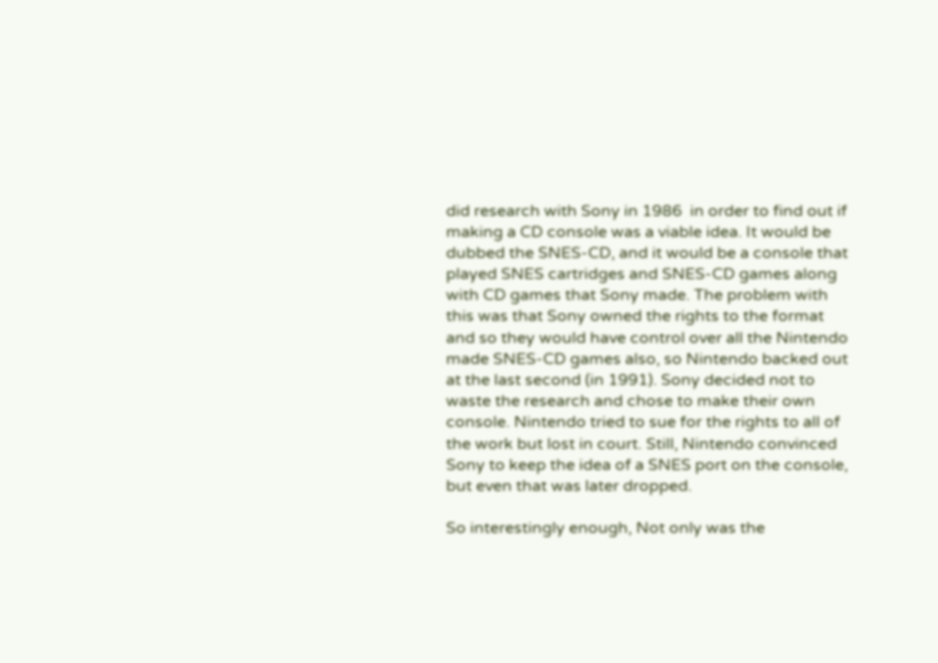did research with Sony in 1986  in order to find out if making a CD console was a viable idea. It would be dubbed the SNES-CD, and it would be a console that played SNES cartridges and SNES-CD games along with CD games that Sony made. The problem with this was that Sony owned the rights to the format and so they would have control over all the Nintendo made SNES-CD games also, so Nintendo backed out at the last second (in 1991). Sony decided not to waste the research and chose to make their own console. Nintendo tried to sue for the rights to all of the work but lost in court. Still, Nintendo convinced Sony to keep the idea of a SNES port on the console, but even that was later dropped.

So interestingly enough, Not only was the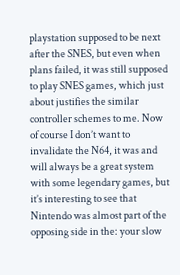playstation supposed to be next after the SNES, but even when plans failed, it was still supposed to play SNES games, which just about justifies the similar controller schemes to me. Now of course I don’t want to invalidate the N64, it was and will always be a great system with some legendary games, but it’s interesting to see that Nintendo was almost part of the opposing side in the: your slow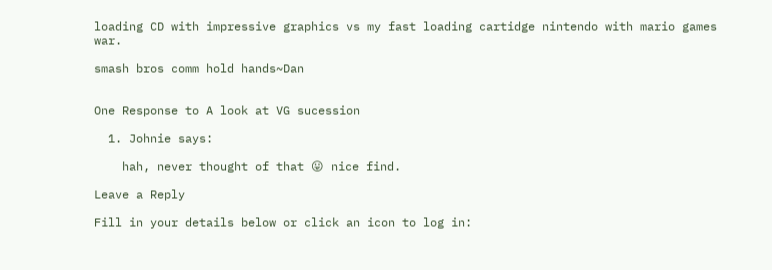loading CD with impressive graphics vs my fast loading cartidge nintendo with mario games war.

smash bros comm hold hands~Dan


One Response to A look at VG sucession

  1. Johnie says:

    hah, never thought of that 😛 nice find.

Leave a Reply

Fill in your details below or click an icon to log in: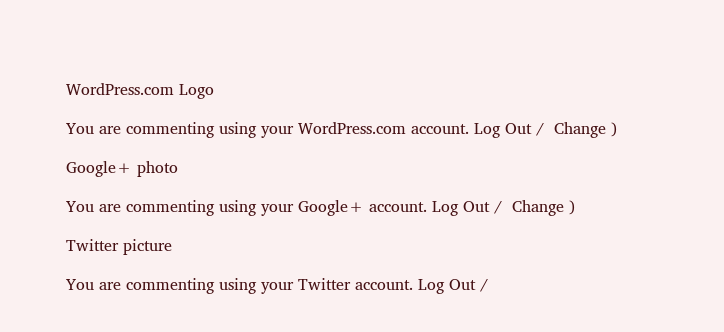WordPress.com Logo

You are commenting using your WordPress.com account. Log Out /  Change )

Google+ photo

You are commenting using your Google+ account. Log Out /  Change )

Twitter picture

You are commenting using your Twitter account. Log Out /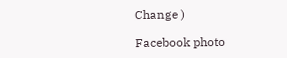Change )

Facebook photo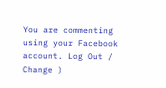You are commenting using your Facebook account. Log Out /  Change )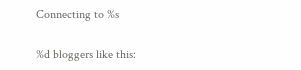Connecting to %s

%d bloggers like this: